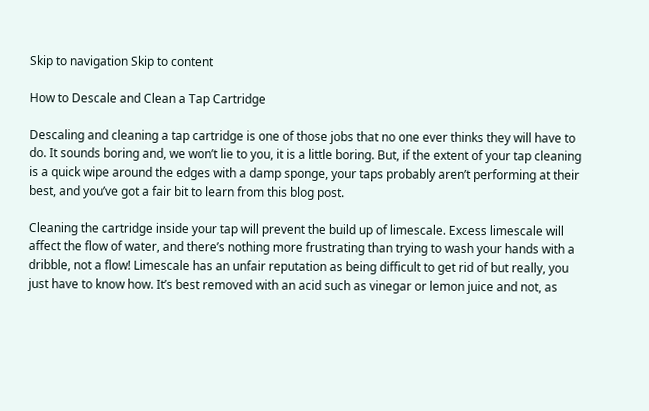Skip to navigation Skip to content

How to Descale and Clean a Tap Cartridge

Descaling and cleaning a tap cartridge is one of those jobs that no one ever thinks they will have to do. It sounds boring and, we won’t lie to you, it is a little boring. But, if the extent of your tap cleaning is a quick wipe around the edges with a damp sponge, your taps probably aren’t performing at their best, and you’ve got a fair bit to learn from this blog post.

Cleaning the cartridge inside your tap will prevent the build up of limescale. Excess limescale will affect the flow of water, and there’s nothing more frustrating than trying to wash your hands with a dribble, not a flow! Limescale has an unfair reputation as being difficult to get rid of but really, you just have to know how. It’s best removed with an acid such as vinegar or lemon juice and not, as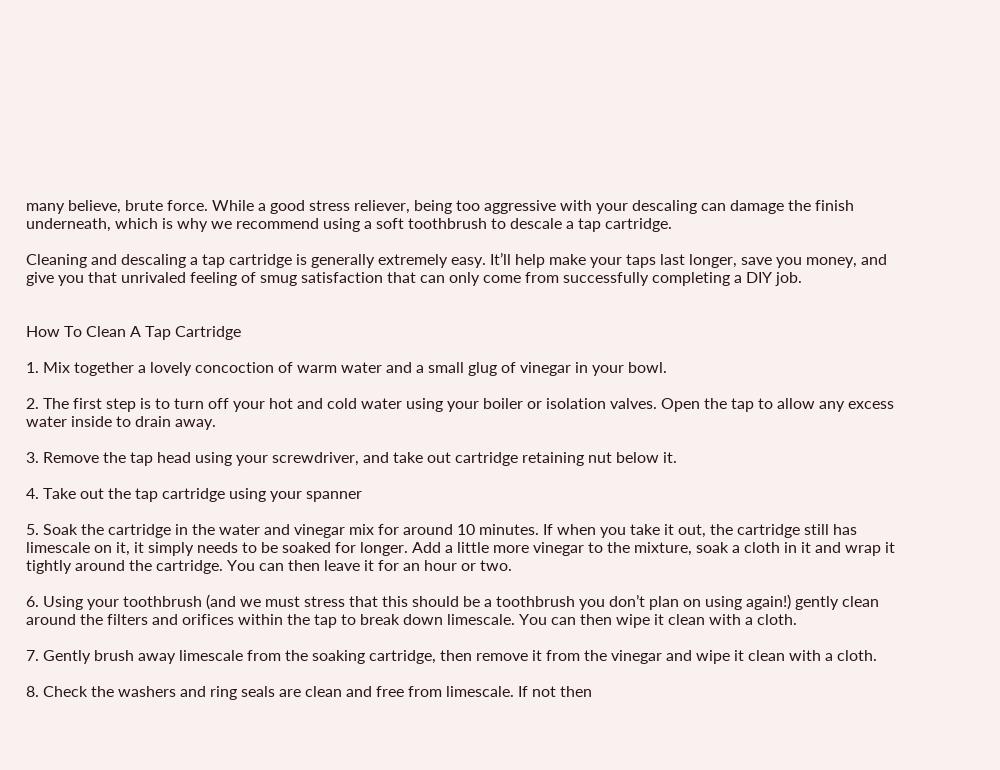many believe, brute force. While a good stress reliever, being too aggressive with your descaling can damage the finish underneath, which is why we recommend using a soft toothbrush to descale a tap cartridge.

Cleaning and descaling a tap cartridge is generally extremely easy. It’ll help make your taps last longer, save you money, and give you that unrivaled feeling of smug satisfaction that can only come from successfully completing a DIY job.


How To Clean A Tap Cartridge

1. Mix together a lovely concoction of warm water and a small glug of vinegar in your bowl.

2. The first step is to turn off your hot and cold water using your boiler or isolation valves. Open the tap to allow any excess water inside to drain away.

3. Remove the tap head using your screwdriver, and take out cartridge retaining nut below it.

4. Take out the tap cartridge using your spanner

5. Soak the cartridge in the water and vinegar mix for around 10 minutes. If when you take it out, the cartridge still has limescale on it, it simply needs to be soaked for longer. Add a little more vinegar to the mixture, soak a cloth in it and wrap it tightly around the cartridge. You can then leave it for an hour or two.

6. Using your toothbrush (and we must stress that this should be a toothbrush you don’t plan on using again!) gently clean around the filters and orifices within the tap to break down limescale. You can then wipe it clean with a cloth.

7. Gently brush away limescale from the soaking cartridge, then remove it from the vinegar and wipe it clean with a cloth.

8. Check the washers and ring seals are clean and free from limescale. If not then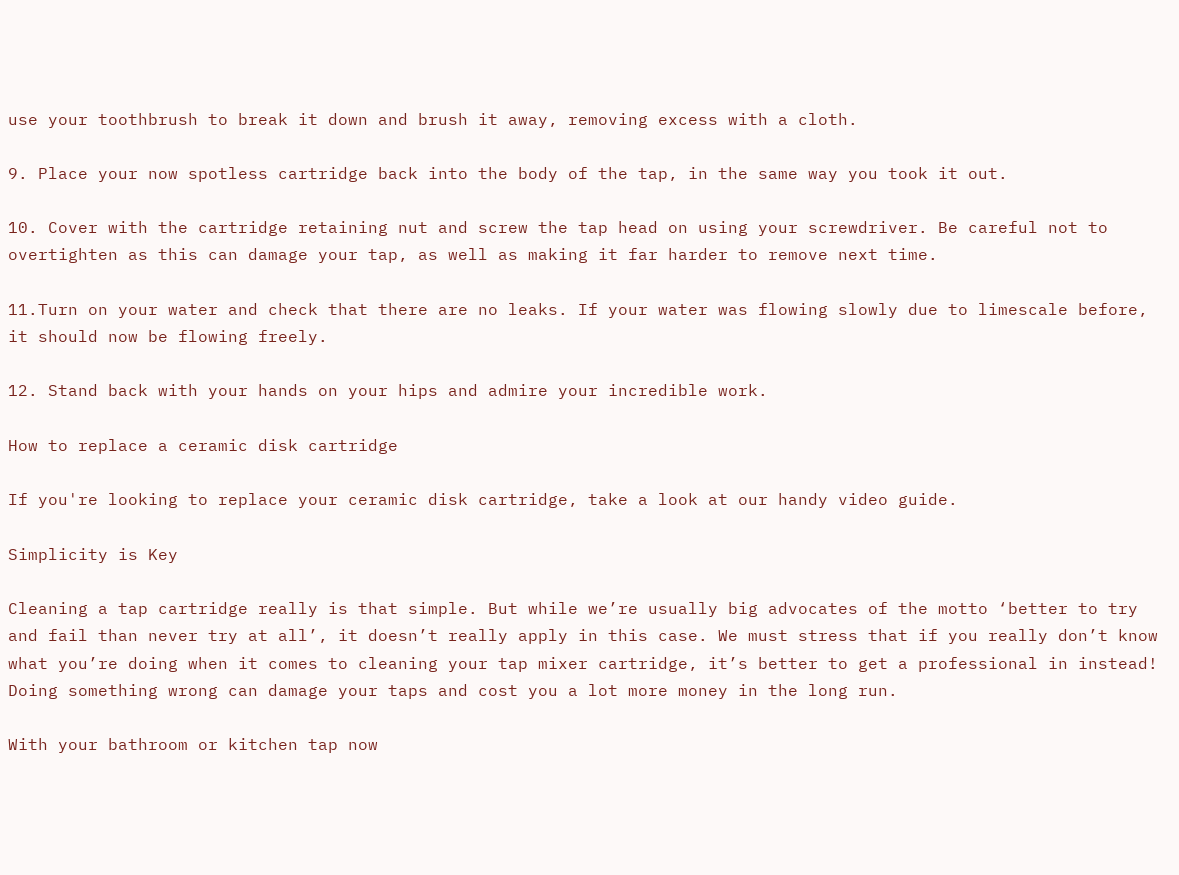use your toothbrush to break it down and brush it away, removing excess with a cloth.

9. Place your now spotless cartridge back into the body of the tap, in the same way you took it out.

10. Cover with the cartridge retaining nut and screw the tap head on using your screwdriver. Be careful not to overtighten as this can damage your tap, as well as making it far harder to remove next time.

11.Turn on your water and check that there are no leaks. If your water was flowing slowly due to limescale before, it should now be flowing freely.

12. Stand back with your hands on your hips and admire your incredible work.

How to replace a ceramic disk cartridge

If you're looking to replace your ceramic disk cartridge, take a look at our handy video guide.

Simplicity is Key

Cleaning a tap cartridge really is that simple. But while we’re usually big advocates of the motto ‘better to try and fail than never try at all’, it doesn’t really apply in this case. We must stress that if you really don’t know what you’re doing when it comes to cleaning your tap mixer cartridge, it’s better to get a professional in instead! Doing something wrong can damage your taps and cost you a lot more money in the long run.

With your bathroom or kitchen tap now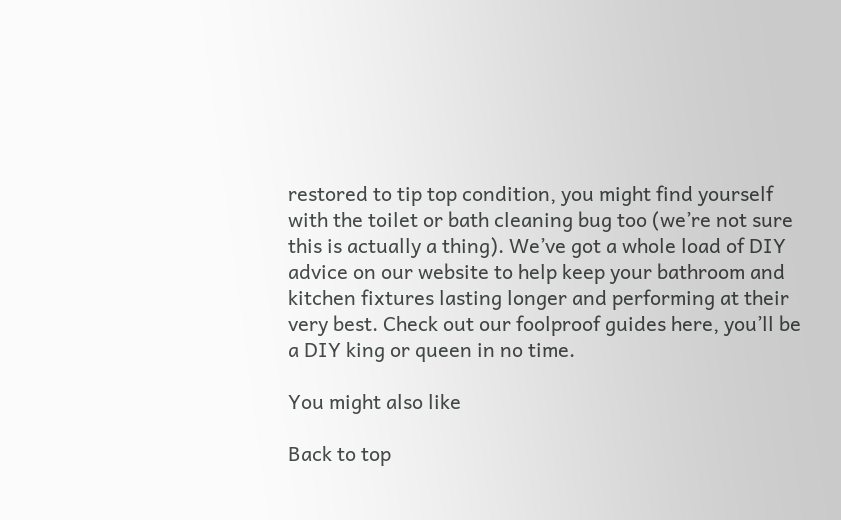restored to tip top condition, you might find yourself with the toilet or bath cleaning bug too (we’re not sure this is actually a thing). We’ve got a whole load of DIY advice on our website to help keep your bathroom and kitchen fixtures lasting longer and performing at their very best. Check out our foolproof guides here, you’ll be a DIY king or queen in no time.

You might also like

Back to top